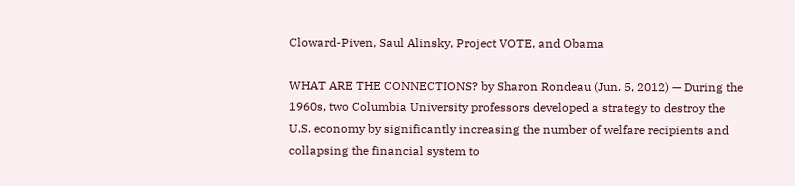Cloward-Piven, Saul Alinsky, Project VOTE, and Obama

WHAT ARE THE CONNECTIONS? by Sharon Rondeau (Jun. 5, 2012) — During the 1960s, two Columbia University professors developed a strategy to destroy the U.S. economy by significantly increasing the number of welfare recipients and collapsing the financial system to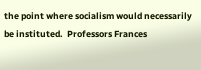the point where socialism would necessarily be instituted.  Professors Frances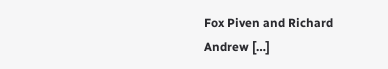Fox Piven and Richard Andrew […]